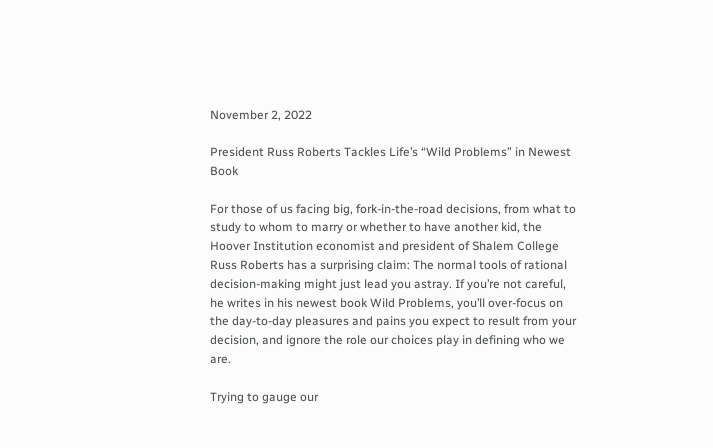November 2, 2022

President Russ Roberts Tackles Life’s “Wild Problems” in Newest Book

For those of us facing big, fork-in-the-road decisions, from what to study to whom to marry or whether to have another kid, the Hoover Institution economist and president of Shalem College Russ Roberts has a surprising claim: The normal tools of rational decision-making might just lead you astray. If you’re not careful, he writes in his newest book Wild Problems, you’ll over-focus on the day-to-day pleasures and pains you expect to result from your decision, and ignore the role our choices play in defining who we are.

Trying to gauge our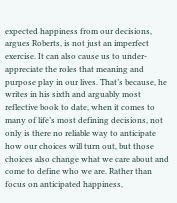expected happiness from our decisions, argues Roberts, is not just an imperfect exercise. It can also cause us to under-appreciate the roles that meaning and purpose play in our lives. That’s because, he writes in his sixth and arguably most reflective book to date, when it comes to many of life’s most defining decisions, not only is there no reliable way to anticipate how our choices will turn out, but those choices also change what we care about and come to define who we are. Rather than focus on anticipated happiness,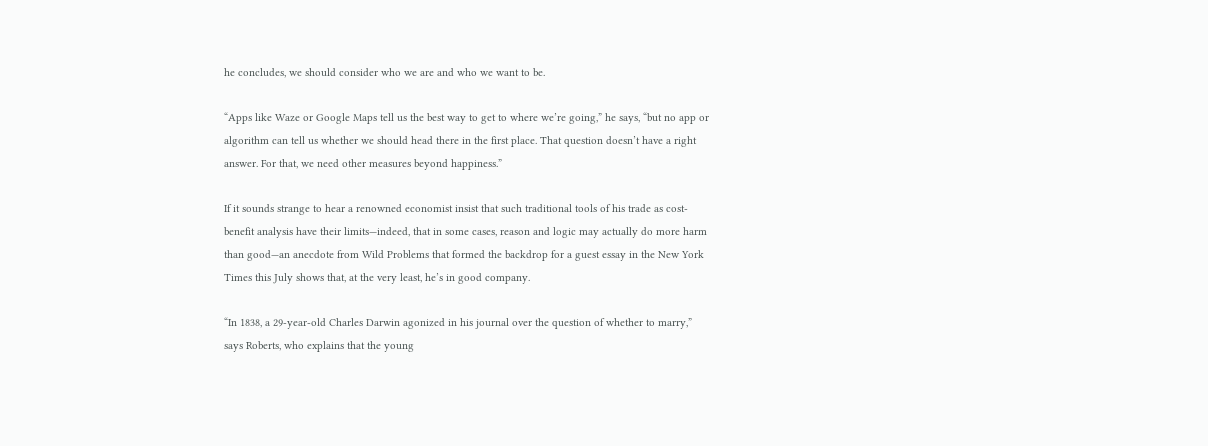he concludes, we should consider who we are and who we want to be.

“Apps like Waze or Google Maps tell us the best way to get to where we’re going,” he says, “but no app or algorithm can tell us whether we should head there in the first place. That question doesn’t have a right answer. For that, we need other measures beyond happiness.”

If it sounds strange to hear a renowned economist insist that such traditional tools of his trade as cost-benefit analysis have their limits—indeed, that in some cases, reason and logic may actually do more harm than good—an anecdote from Wild Problems that formed the backdrop for a guest essay in the New York Times this July shows that, at the very least, he’s in good company.

“In 1838, a 29-year-old Charles Darwin agonized in his journal over the question of whether to marry,” says Roberts, who explains that the young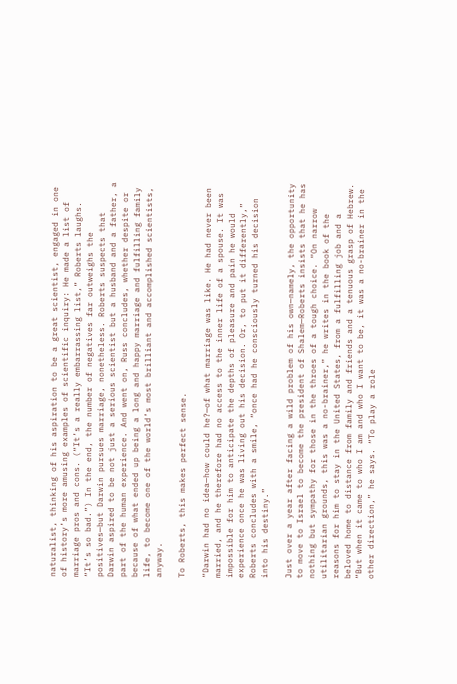naturalist, thinking of his aspiration to be a great scientist, engaged in one of history’s more amusing examples of scientific inquiry: He made a list of marriage pros and cons. (“It’s a really embarrassing list,” Roberts laughs. “It’s so bad.”) In the end, the number of negatives far outweighs the positives—but Darwin pursues marriage, nonetheless. Roberts suspects that Darwin aspired to be not just a serious scientist but a husband and a father, a part of the human experience. And went on, Russ concludes, whether despite or because of what ended up being a long and happy marriage and fulfilling family life, to become one of the world’s most brilliant and accomplished scientists, anyway.

To Roberts, this makes perfect sense.

“Darwin had no idea—how could he?—of what marriage was like. He had never been married, and he therefore had no access to the inner life of a spouse. It was impossible for him to anticipate the depths of pleasure and pain he would experience once he was living out his decision. Or, to put it differently,” Roberts concludes with a smile, “once had he consciously turned his decision into his destiny.”

Just over a year after facing a wild problem of his own—namely, the opportunity to move to Israel to become the president of Shalem—Roberts insists that he has nothing but sympathy for those in the throes of a tough choice. “On narrow utilitarian grounds, this was a no-brainer,” he writes in the book of the reasons for him to stay in the United States, from a fulfilling job and a beloved home to distance from family and friends and a tenuous grasp of Hebrew. “But when it came to who I am and who I want to be, it was a no-brainer in the other direction,” he says. “To play a role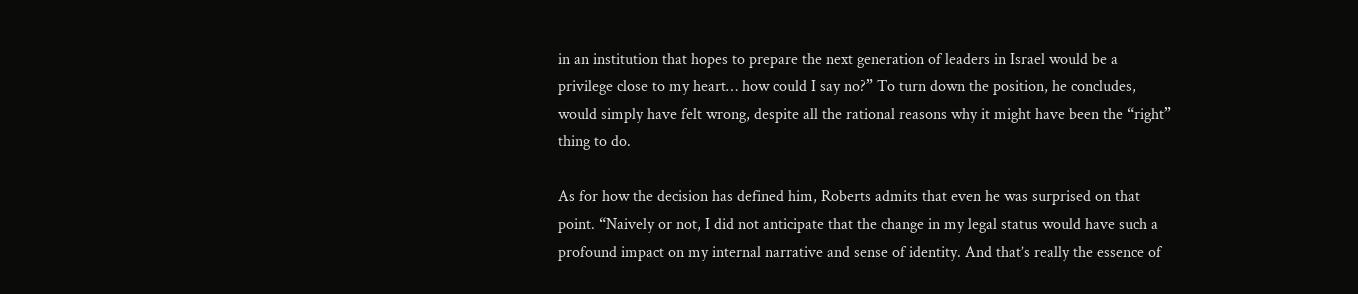in an institution that hopes to prepare the next generation of leaders in Israel would be a privilege close to my heart… how could I say no?” To turn down the position, he concludes, would simply have felt wrong, despite all the rational reasons why it might have been the “right” thing to do.

As for how the decision has defined him, Roberts admits that even he was surprised on that point. “Naively or not, I did not anticipate that the change in my legal status would have such a profound impact on my internal narrative and sense of identity. And that’s really the essence of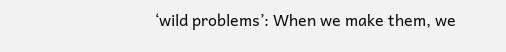‘wild problems’: When we make them, we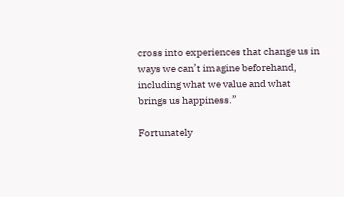cross into experiences that change us in ways we can’t imagine beforehand, including what we value and what brings us happiness.”

Fortunately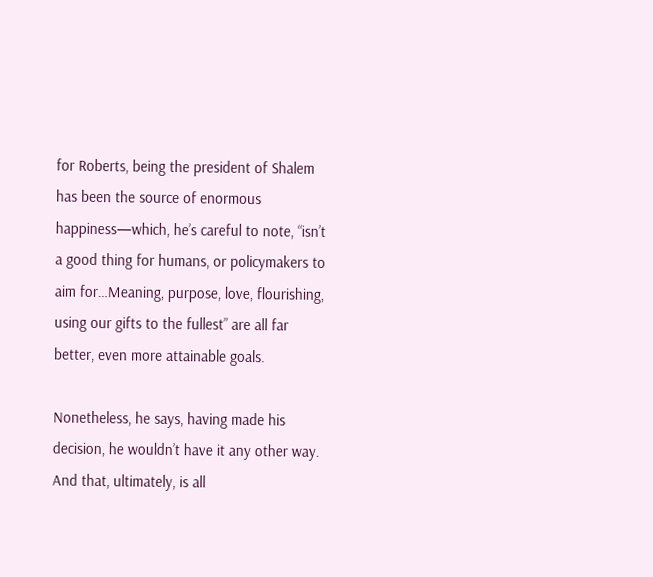for Roberts, being the president of Shalem has been the source of enormous happiness—which, he’s careful to note, “isn’t a good thing for humans, or policymakers to aim for…Meaning, purpose, love, flourishing, using our gifts to the fullest” are all far better, even more attainable goals.

Nonetheless, he says, having made his decision, he wouldn’t have it any other way. And that, ultimately, is all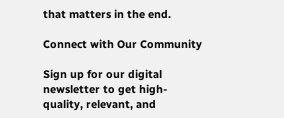that matters in the end.

Connect with Our Community

Sign up for our digital newsletter to get high-quality, relevant, and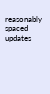reasonably spaced updates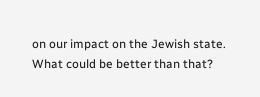on our impact on the Jewish state.
What could be better than that?